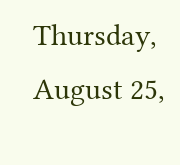Thursday, August 25,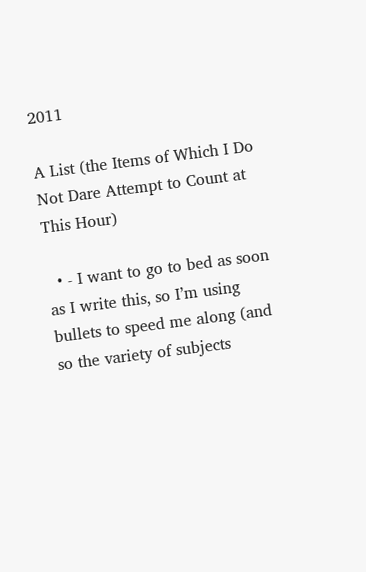2011

A List (the Items of Which I Do Not Dare Attempt to Count at This Hour)

  • - I want to go to bed as soon as I write this, so I’m using bullets to speed me along (and so the variety of subjects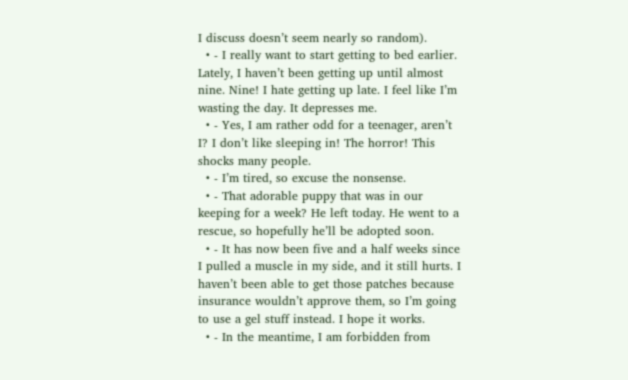I discuss doesn’t seem nearly so random).
  • - I really want to start getting to bed earlier. Lately, I haven’t been getting up until almost nine. Nine! I hate getting up late. I feel like I’m wasting the day. It depresses me.
  • - Yes, I am rather odd for a teenager, aren’t I? I don’t like sleeping in! The horror! This shocks many people.
  • - I’m tired, so excuse the nonsense.
  • - That adorable puppy that was in our keeping for a week? He left today. He went to a rescue, so hopefully he’ll be adopted soon.
  • - It has now been five and a half weeks since I pulled a muscle in my side, and it still hurts. I haven’t been able to get those patches because insurance wouldn’t approve them, so I’m going to use a gel stuff instead. I hope it works.
  • - In the meantime, I am forbidden from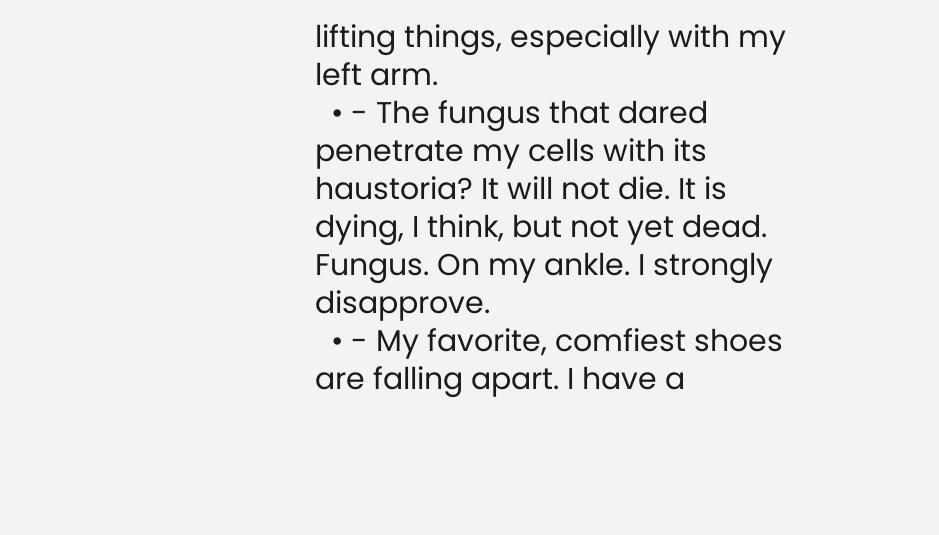lifting things, especially with my left arm.
  • - The fungus that dared penetrate my cells with its haustoria? It will not die. It is dying, I think, but not yet dead. Fungus. On my ankle. I strongly disapprove.
  • - My favorite, comfiest shoes are falling apart. I have a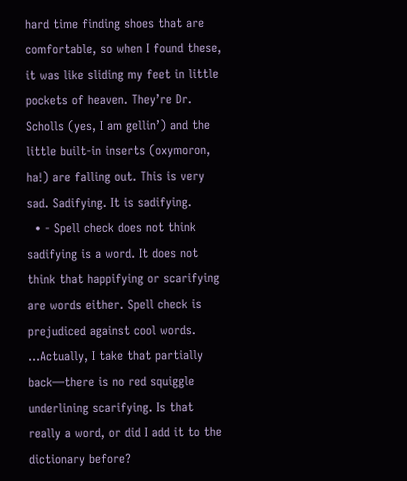hard time finding shoes that are comfortable, so when I found these, it was like sliding my feet in little pockets of heaven. They’re Dr. Scholls (yes, I am gellin’) and the little built-in inserts (oxymoron, ha!) are falling out. This is very sad. Sadifying. It is sadifying.
  • - Spell check does not think sadifying is a word. It does not think that happifying or scarifying are words either. Spell check is prejudiced against cool words. …Actually, I take that partially back—there is no red squiggle underlining scarifying. Is that really a word, or did I add it to the dictionary before?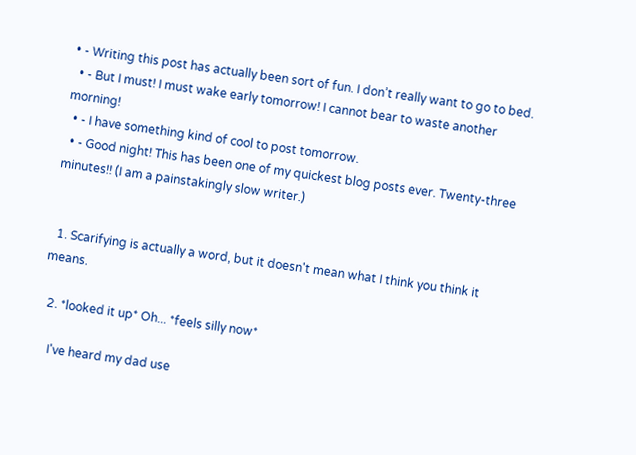• - Writing this post has actually been sort of fun. I don’t really want to go to bed.
  • - But I must! I must wake early tomorrow! I cannot bear to waste another morning!
  • - I have something kind of cool to post tomorrow.
  • - Good night! This has been one of my quickest blog posts ever. Twenty-three minutes!! (I am a painstakingly slow writer.)


  1. Scarifying is actually a word, but it doesn't mean what I think you think it means.

  2. *looked it up* Oh... *feels silly now*

    I've heard my dad use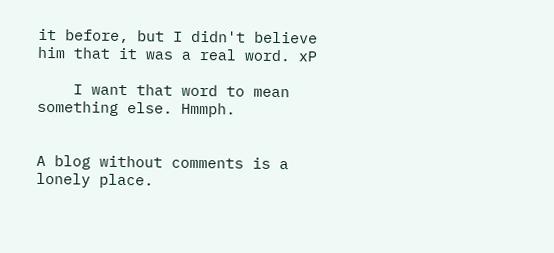it before, but I didn't believe him that it was a real word. xP

    I want that word to mean something else. Hmmph.


A blog without comments is a lonely place.